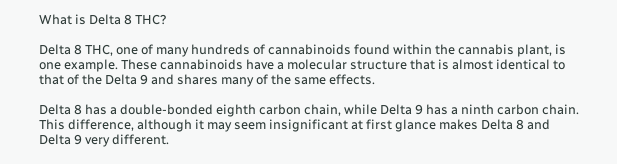What is Delta 8 THC?

Delta 8 THC, one of many hundreds of cannabinoids found within the cannabis plant, is one example. These cannabinoids have a molecular structure that is almost identical to that of the Delta 9 and shares many of the same effects.

Delta 8 has a double-bonded eighth carbon chain, while Delta 9 has a ninth carbon chain. This difference, although it may seem insignificant at first glance makes Delta 8 and Delta 9 very different.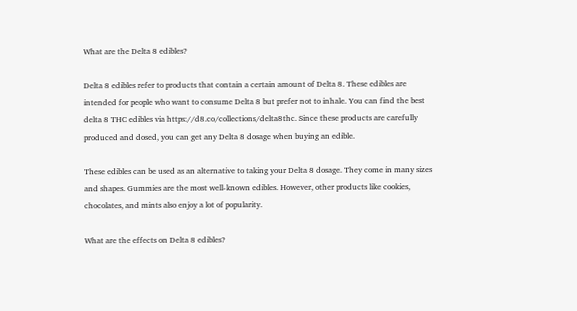What are the Delta 8 edibles?

Delta 8 edibles refer to products that contain a certain amount of Delta 8. These edibles are intended for people who want to consume Delta 8 but prefer not to inhale. You can find the best delta 8 THC edibles via https://d8.co/collections/delta8thc. Since these products are carefully produced and dosed, you can get any Delta 8 dosage when buying an edible.

These edibles can be used as an alternative to taking your Delta 8 dosage. They come in many sizes and shapes. Gummies are the most well-known edibles. However, other products like cookies, chocolates, and mints also enjoy a lot of popularity.

What are the effects on Delta 8 edibles?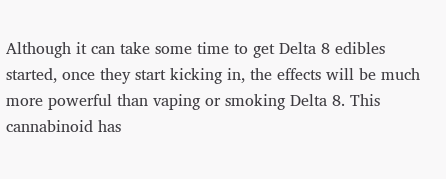Although it can take some time to get Delta 8 edibles started, once they start kicking in, the effects will be much more powerful than vaping or smoking Delta 8. This cannabinoid has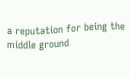a reputation for being the middle ground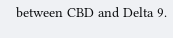between CBD and Delta 9.